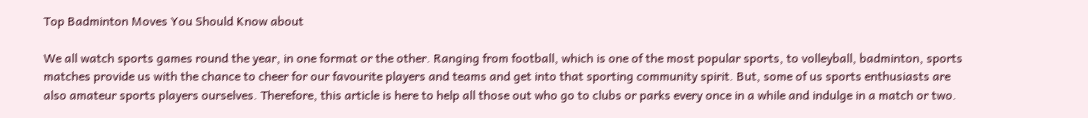Top Badminton Moves You Should Know about

We all watch sports games round the year, in one format or the other. Ranging from football, which is one of the most popular sports, to volleyball, badminton, sports matches provide us with the chance to cheer for our favourite players and teams and get into that sporting community spirit. But, some of us sports enthusiasts are also amateur sports players ourselves. Therefore, this article is here to help all those out who go to clubs or parks every once in a while and indulge in a match or two.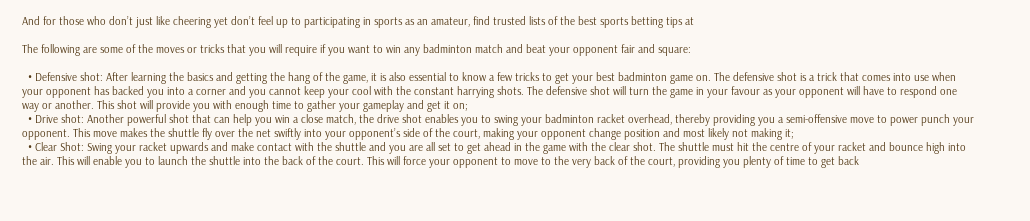And for those who don’t just like cheering yet don’t feel up to participating in sports as an amateur, find trusted lists of the best sports betting tips at

The following are some of the moves or tricks that you will require if you want to win any badminton match and beat your opponent fair and square:

  • Defensive shot: After learning the basics and getting the hang of the game, it is also essential to know a few tricks to get your best badminton game on. The defensive shot is a trick that comes into use when your opponent has backed you into a corner and you cannot keep your cool with the constant harrying shots. The defensive shot will turn the game in your favour as your opponent will have to respond one way or another. This shot will provide you with enough time to gather your gameplay and get it on;
  • Drive shot: Another powerful shot that can help you win a close match, the drive shot enables you to swing your badminton racket overhead, thereby providing you a semi-offensive move to power punch your opponent. This move makes the shuttle fly over the net swiftly into your opponent’s side of the court, making your opponent change position and most likely not making it;
  • Clear Shot: Swing your racket upwards and make contact with the shuttle and you are all set to get ahead in the game with the clear shot. The shuttle must hit the centre of your racket and bounce high into the air. This will enable you to launch the shuttle into the back of the court. This will force your opponent to move to the very back of the court, providing you plenty of time to get back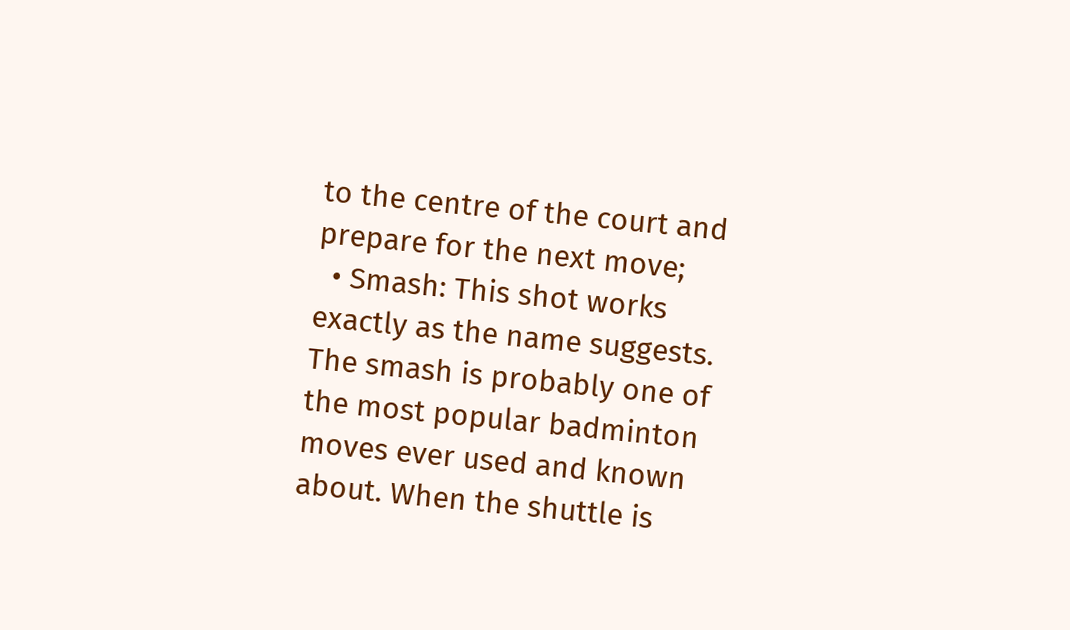to the centre of the court and prepare for the next move;
  • Smash: This shot works exactly as the name suggests. The smash is probably one of the most popular badminton moves ever used and known about. When the shuttle is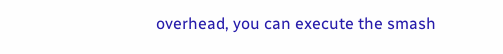overhead, you can execute the smash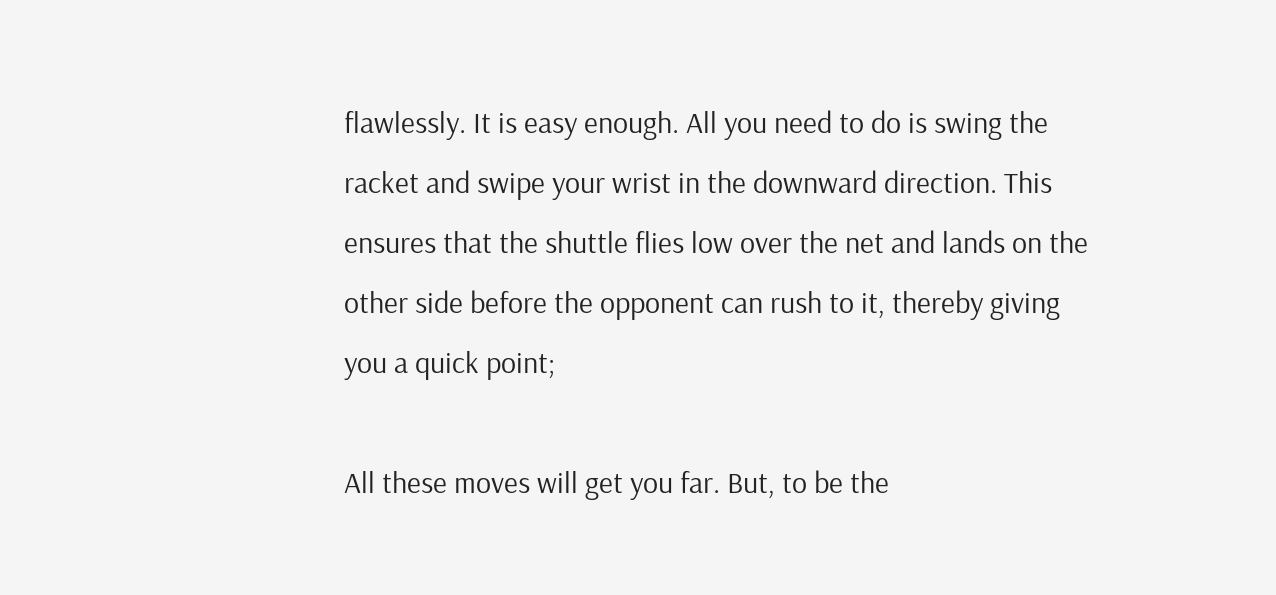flawlessly. It is easy enough. All you need to do is swing the racket and swipe your wrist in the downward direction. This ensures that the shuttle flies low over the net and lands on the other side before the opponent can rush to it, thereby giving you a quick point;

All these moves will get you far. But, to be the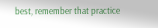best, remember that practice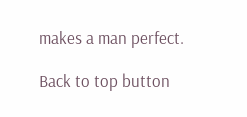makes a man perfect.

Back to top button